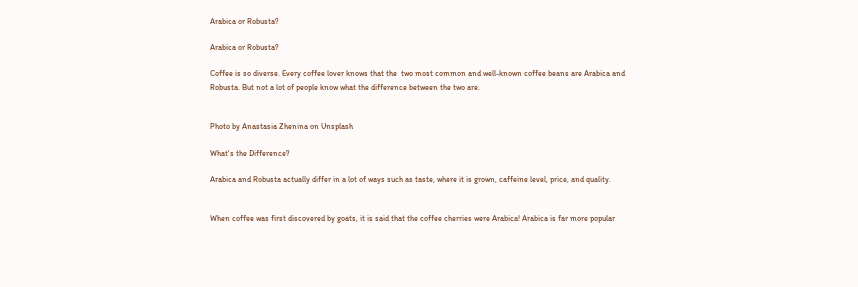Arabica or Robusta?

Arabica or Robusta?

Coffee is so diverse. Every coffee lover knows that the  two most common and well-known coffee beans are Arabica and Robusta. But not a lot of people know what the difference between the two are.


Photo by Anastasia Zhenina on Unsplash

What's the Difference?

Arabica and Robusta actually differ in a lot of ways such as taste, where it is grown, caffeine level, price, and quality.


When coffee was first discovered by goats, it is said that the coffee cherries were Arabica! Arabica is far more popular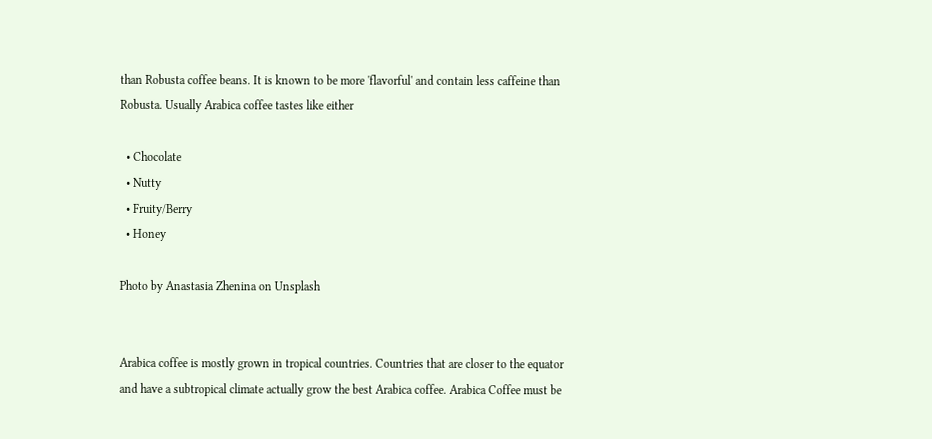than Robusta coffee beans. It is known to be more 'flavorful' and contain less caffeine than Robusta. Usually Arabica coffee tastes like either

  • Chocolate
  • Nutty
  • Fruity/Berry
  • Honey

Photo by Anastasia Zhenina on Unsplash


Arabica coffee is mostly grown in tropical countries. Countries that are closer to the equator and have a subtropical climate actually grow the best Arabica coffee. Arabica Coffee must be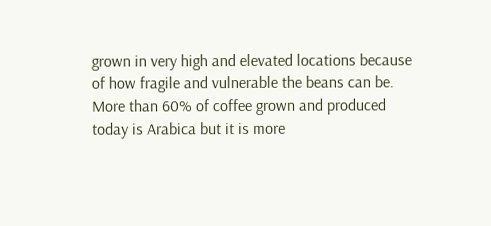grown in very high and elevated locations because of how fragile and vulnerable the beans can be. More than 60% of coffee grown and produced today is Arabica but it is more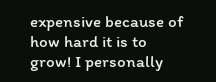expensive because of how hard it is to grow! I personally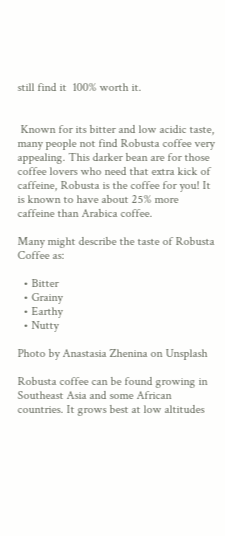still find it  100% worth it.


 Known for its bitter and low acidic taste, many people not find Robusta coffee very appealing. This darker bean are for those coffee lovers who need that extra kick of caffeine, Robusta is the coffee for you! It is known to have about 25% more caffeine than Arabica coffee.

Many might describe the taste of Robusta Coffee as:

  • Bitter
  • Grainy
  • Earthy
  • Nutty

Photo by Anastasia Zhenina on Unsplash

Robusta coffee can be found growing in Southeast Asia and some African countries. It grows best at low altitudes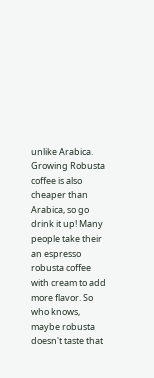unlike Arabica. Growing Robusta coffee is also cheaper than Arabica, so go drink it up! Many people take their an espresso robusta coffee with cream to add more flavor. So who knows, maybe robusta doesn't taste that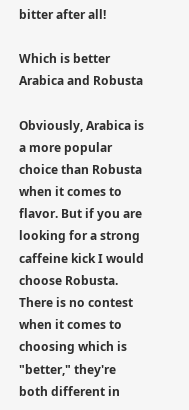bitter after all!

Which is better Arabica and Robusta

Obviously, Arabica is a more popular choice than Robusta when it comes to flavor. But if you are looking for a strong caffeine kick I would choose Robusta. There is no contest when it comes to choosing which is "better," they're both different in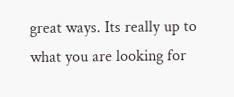great ways. Its really up to what you are looking for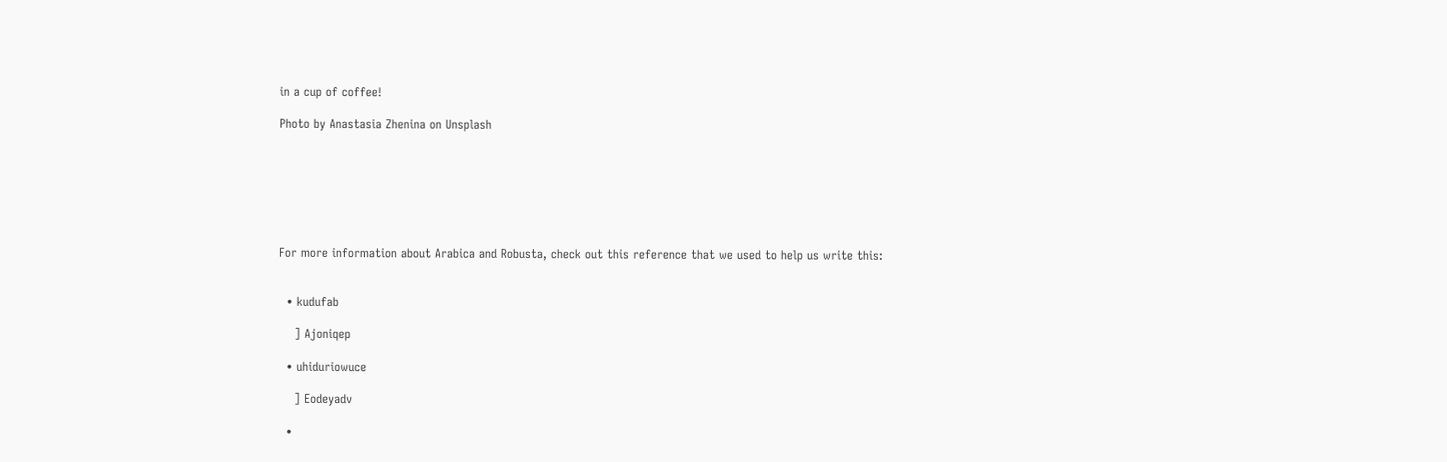in a cup of coffee!

Photo by Anastasia Zhenina on Unsplash







For more information about Arabica and Robusta, check out this reference that we used to help us write this:


  • kudufab

    ] Ajoniqep

  • uhiduriowuce

    ] Eodeyadv

  •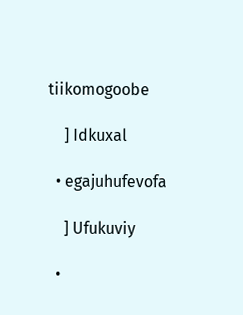tiikomogoobe

    ] Idkuxal

  • egajuhufevofa

    ] Ufukuviy

  •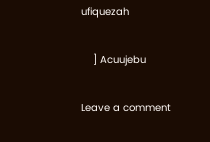ufiquezah

    ] Acuujebu

Leave a comment